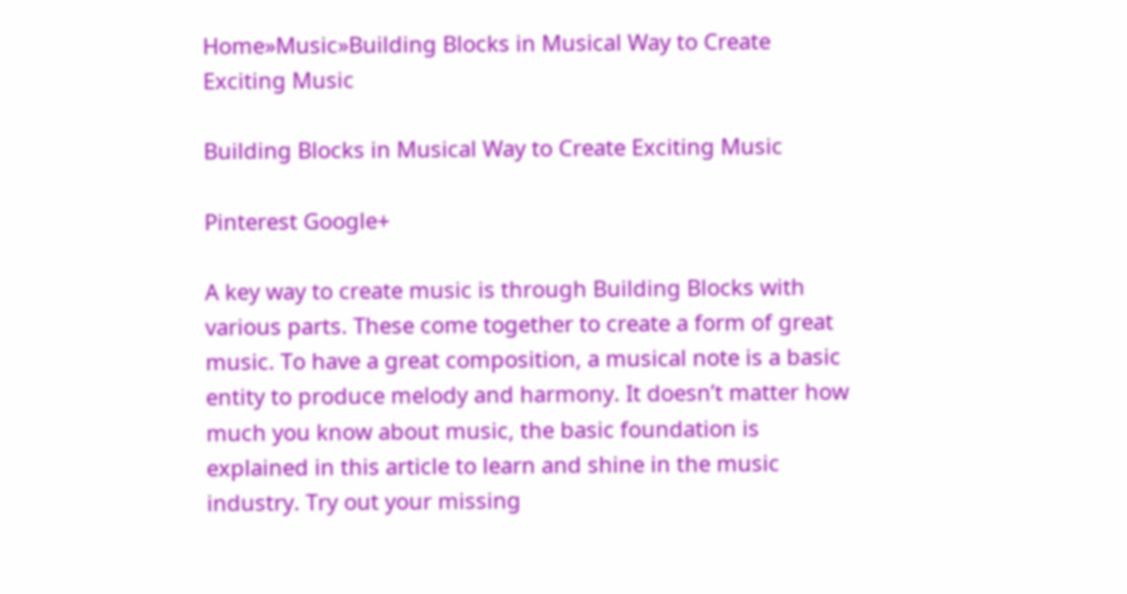Home»Music»Building Blocks in Musical Way to Create Exciting Music

Building Blocks in Musical Way to Create Exciting Music

Pinterest Google+

A key way to create music is through Building Blocks with various parts. These come together to create a form of great music. To have a great composition, a musical note is a basic entity to produce melody and harmony. It doesn’t matter how much you know about music, the basic foundation is explained in this article to learn and shine in the music industry. Try out your missing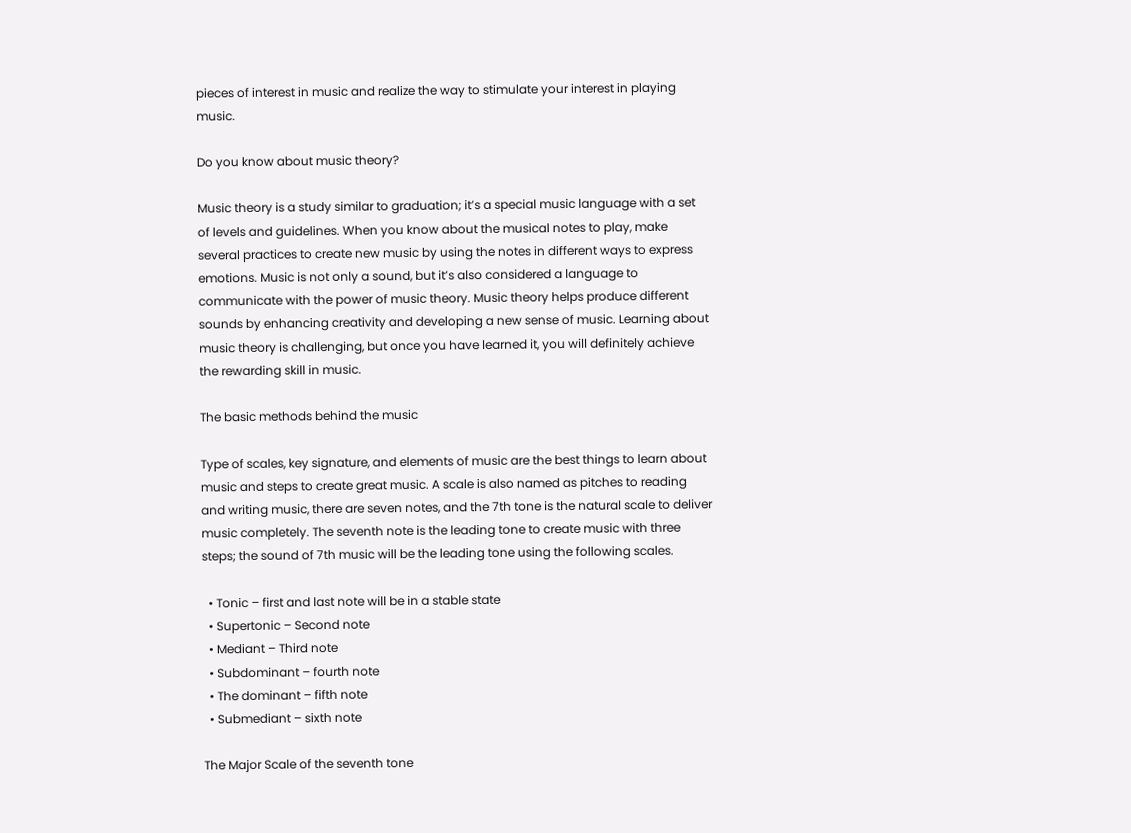pieces of interest in music and realize the way to stimulate your interest in playing music.

Do you know about music theory?

Music theory is a study similar to graduation; it’s a special music language with a set of levels and guidelines. When you know about the musical notes to play, make several practices to create new music by using the notes in different ways to express emotions. Music is not only a sound, but it’s also considered a language to communicate with the power of music theory. Music theory helps produce different sounds by enhancing creativity and developing a new sense of music. Learning about music theory is challenging, but once you have learned it, you will definitely achieve the rewarding skill in music.

The basic methods behind the music

Type of scales, key signature, and elements of music are the best things to learn about music and steps to create great music. A scale is also named as pitches to reading and writing music, there are seven notes, and the 7th tone is the natural scale to deliver music completely. The seventh note is the leading tone to create music with three steps; the sound of 7th music will be the leading tone using the following scales.

  • Tonic – first and last note will be in a stable state
  • Supertonic – Second note
  • Mediant – Third note
  • Subdominant – fourth note
  • The dominant – fifth note
  • Submediant – sixth note

The Major Scale of the seventh tone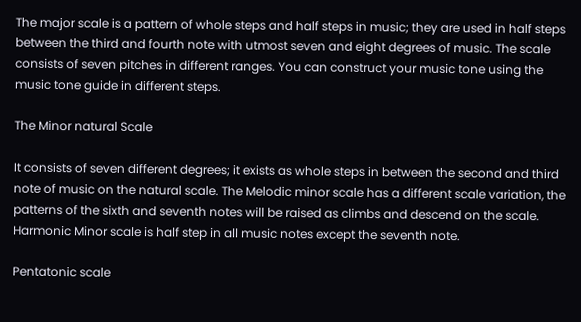The major scale is a pattern of whole steps and half steps in music; they are used in half steps between the third and fourth note with utmost seven and eight degrees of music. The scale consists of seven pitches in different ranges. You can construct your music tone using the music tone guide in different steps.

The Minor natural Scale

It consists of seven different degrees; it exists as whole steps in between the second and third note of music on the natural scale. The Melodic minor scale has a different scale variation, the patterns of the sixth and seventh notes will be raised as climbs and descend on the scale. Harmonic Minor scale is half step in all music notes except the seventh note.

Pentatonic scale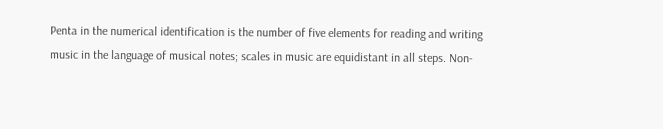Penta in the numerical identification is the number of five elements for reading and writing music in the language of musical notes; scales in music are equidistant in all steps. Non-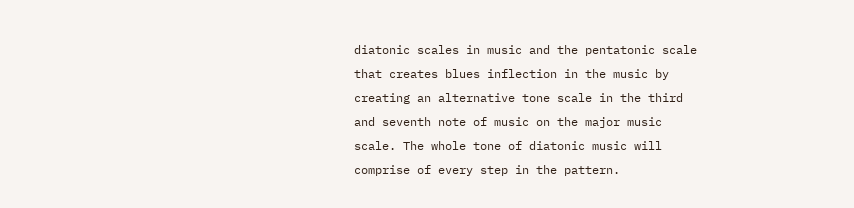diatonic scales in music and the pentatonic scale that creates blues inflection in the music by creating an alternative tone scale in the third and seventh note of music on the major music scale. The whole tone of diatonic music will comprise of every step in the pattern.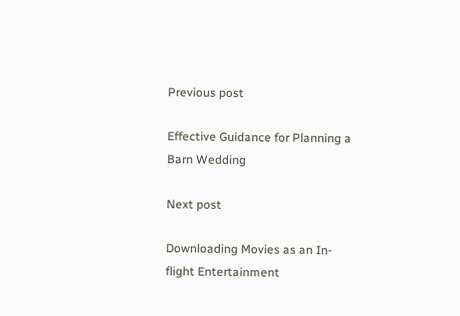Previous post

Effective Guidance for Planning a Barn Wedding

Next post

Downloading Movies as an In-flight Entertainment